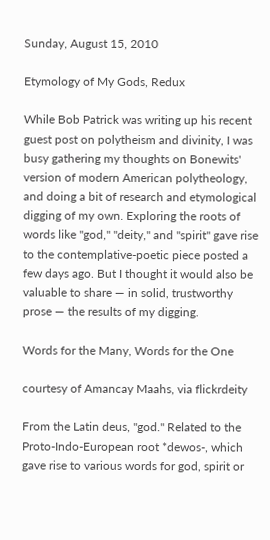Sunday, August 15, 2010

Etymology of My Gods, Redux

While Bob Patrick was writing up his recent guest post on polytheism and divinity, I was busy gathering my thoughts on Bonewits' version of modern American polytheology, and doing a bit of research and etymological digging of my own. Exploring the roots of words like "god," "deity," and "spirit" gave rise to the contemplative-poetic piece posted a few days ago. But I thought it would also be valuable to share — in solid, trustworthy prose — the results of my digging.

Words for the Many, Words for the One

courtesy of Amancay Maahs, via flickrdeity

From the Latin deus, "god." Related to the Proto-Indo-European root *dewos-, which gave rise to various words for god, spirit or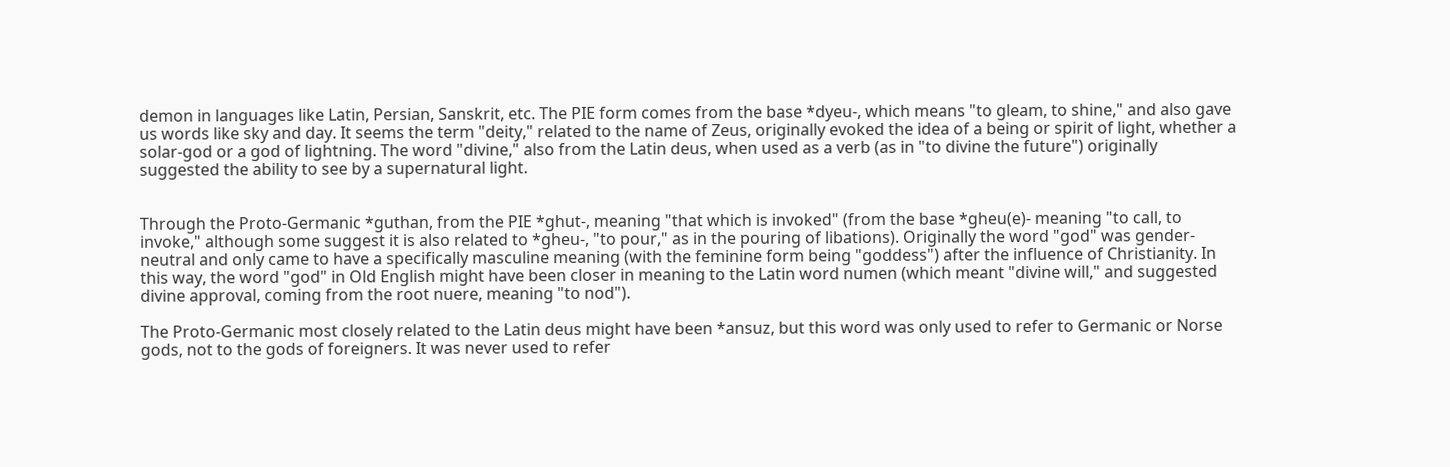demon in languages like Latin, Persian, Sanskrit, etc. The PIE form comes from the base *dyeu-, which means "to gleam, to shine," and also gave us words like sky and day. It seems the term "deity," related to the name of Zeus, originally evoked the idea of a being or spirit of light, whether a solar-god or a god of lightning. The word "divine," also from the Latin deus, when used as a verb (as in "to divine the future") originally suggested the ability to see by a supernatural light.


Through the Proto-Germanic *guthan, from the PIE *ghut-, meaning "that which is invoked" (from the base *gheu(e)- meaning "to call, to invoke," although some suggest it is also related to *gheu-, "to pour," as in the pouring of libations). Originally the word "god" was gender-neutral and only came to have a specifically masculine meaning (with the feminine form being "goddess") after the influence of Christianity. In this way, the word "god" in Old English might have been closer in meaning to the Latin word numen (which meant "divine will," and suggested divine approval, coming from the root nuere, meaning "to nod").

The Proto-Germanic most closely related to the Latin deus might have been *ansuz, but this word was only used to refer to Germanic or Norse gods, not to the gods of foreigners. It was never used to refer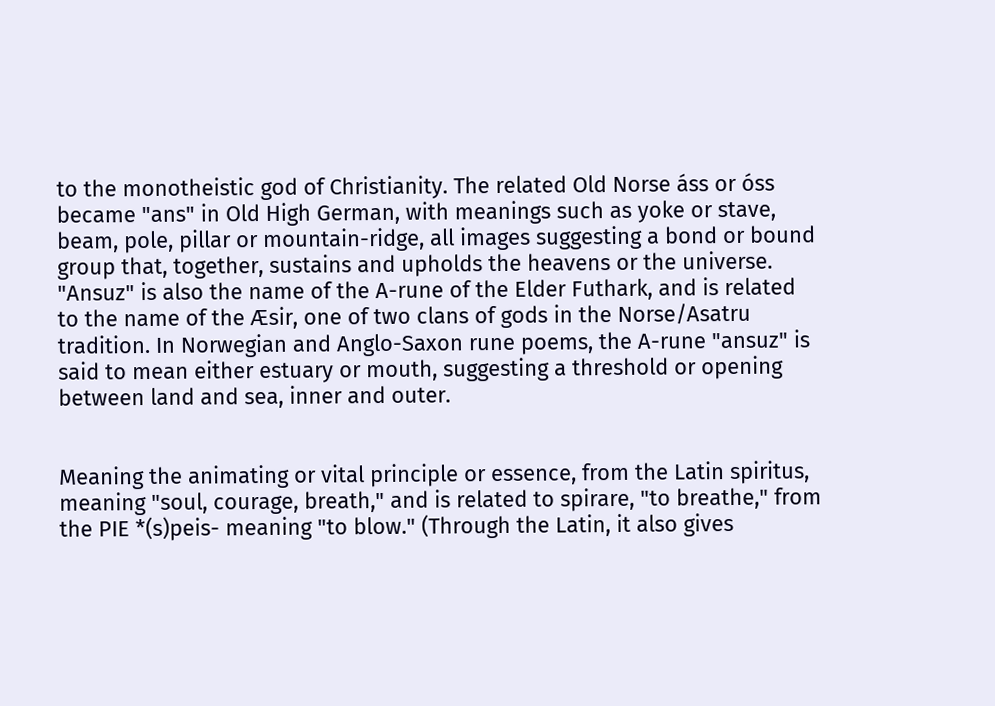to the monotheistic god of Christianity. The related Old Norse áss or óss became "ans" in Old High German, with meanings such as yoke or stave, beam, pole, pillar or mountain-ridge, all images suggesting a bond or bound group that, together, sustains and upholds the heavens or the universe. "Ansuz" is also the name of the A-rune of the Elder Futhark, and is related to the name of the Æsir, one of two clans of gods in the Norse/Asatru tradition. In Norwegian and Anglo-Saxon rune poems, the A-rune "ansuz" is said to mean either estuary or mouth, suggesting a threshold or opening between land and sea, inner and outer.


Meaning the animating or vital principle or essence, from the Latin spiritus, meaning "soul, courage, breath," and is related to spirare, "to breathe," from the PIE *(s)peis- meaning "to blow." (Through the Latin, it also gives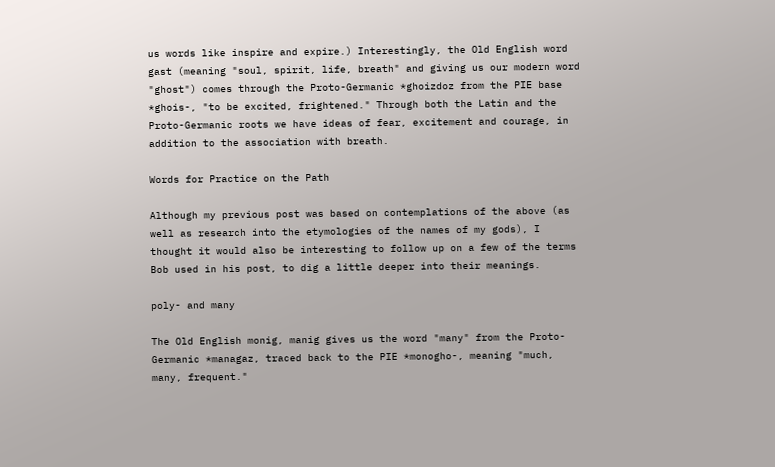us words like inspire and expire.) Interestingly, the Old English word gast (meaning "soul, spirit, life, breath" and giving us our modern word "ghost") comes through the Proto-Germanic *ghoizdoz from the PIE base *ghois-, "to be excited, frightened." Through both the Latin and the Proto-Germanic roots we have ideas of fear, excitement and courage, in addition to the association with breath.

Words for Practice on the Path

Although my previous post was based on contemplations of the above (as well as research into the etymologies of the names of my gods), I thought it would also be interesting to follow up on a few of the terms Bob used in his post, to dig a little deeper into their meanings.

poly- and many

The Old English monig, manig gives us the word "many" from the Proto-Germanic *managaz, traced back to the PIE *monogho-, meaning "much, many, frequent."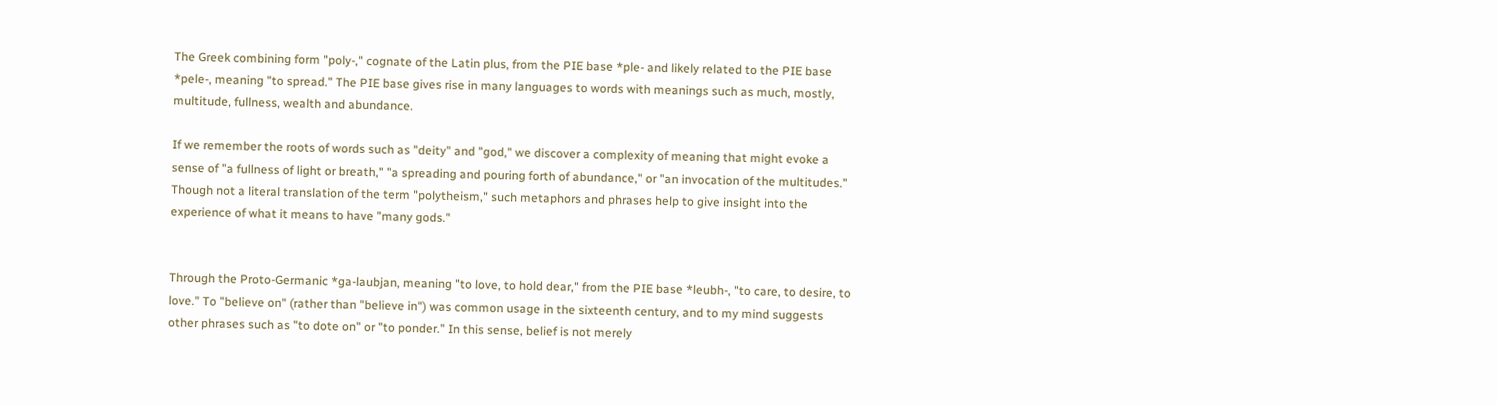The Greek combining form "poly-," cognate of the Latin plus, from the PIE base *ple- and likely related to the PIE base *pele-, meaning "to spread." The PIE base gives rise in many languages to words with meanings such as much, mostly, multitude, fullness, wealth and abundance.

If we remember the roots of words such as "deity" and "god," we discover a complexity of meaning that might evoke a sense of "a fullness of light or breath," "a spreading and pouring forth of abundance," or "an invocation of the multitudes." Though not a literal translation of the term "polytheism," such metaphors and phrases help to give insight into the experience of what it means to have "many gods."


Through the Proto-Germanic *ga-laubjan, meaning "to love, to hold dear," from the PIE base *leubh-, "to care, to desire, to love." To "believe on" (rather than "believe in") was common usage in the sixteenth century, and to my mind suggests other phrases such as "to dote on" or "to ponder." In this sense, belief is not merely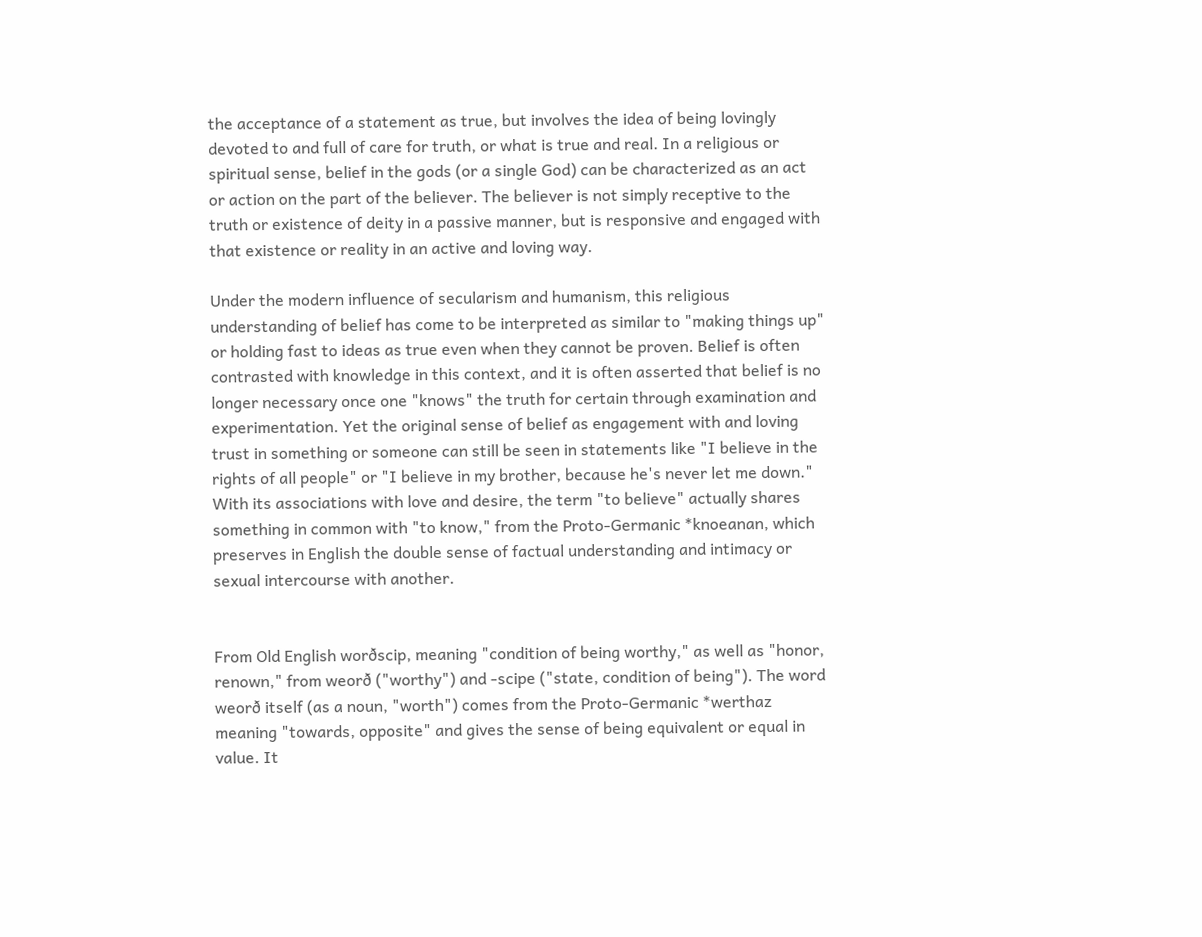the acceptance of a statement as true, but involves the idea of being lovingly devoted to and full of care for truth, or what is true and real. In a religious or spiritual sense, belief in the gods (or a single God) can be characterized as an act or action on the part of the believer. The believer is not simply receptive to the truth or existence of deity in a passive manner, but is responsive and engaged with that existence or reality in an active and loving way.

Under the modern influence of secularism and humanism, this religious understanding of belief has come to be interpreted as similar to "making things up" or holding fast to ideas as true even when they cannot be proven. Belief is often contrasted with knowledge in this context, and it is often asserted that belief is no longer necessary once one "knows" the truth for certain through examination and experimentation. Yet the original sense of belief as engagement with and loving trust in something or someone can still be seen in statements like "I believe in the rights of all people" or "I believe in my brother, because he's never let me down." With its associations with love and desire, the term "to believe" actually shares something in common with "to know," from the Proto-Germanic *knoeanan, which preserves in English the double sense of factual understanding and intimacy or sexual intercourse with another.


From Old English worðscip, meaning "condition of being worthy," as well as "honor, renown," from weorð ("worthy") and -scipe ("state, condition of being"). The word weorð itself (as a noun, "worth") comes from the Proto-Germanic *werthaz meaning "towards, opposite" and gives the sense of being equivalent or equal in value. It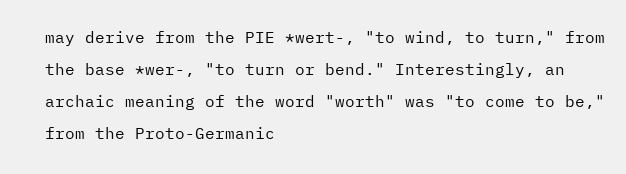may derive from the PIE *wert-, "to wind, to turn," from the base *wer-, "to turn or bend." Interestingly, an archaic meaning of the word "worth" was "to come to be," from the Proto-Germanic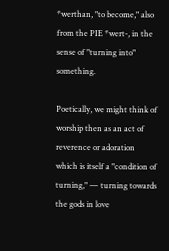*werthan, "to become," also from the PIE *wert-, in the sense of "turning into" something.

Poetically, we might think of worship then as an act of reverence or adoration which is itself a "condition of turning," — turning towards the gods in love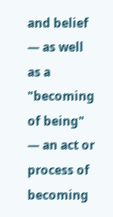and belief — as well as a "becoming of being" — an act or process of becoming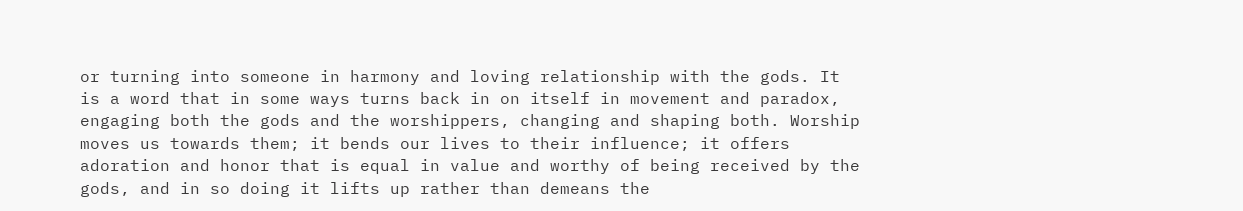or turning into someone in harmony and loving relationship with the gods. It is a word that in some ways turns back in on itself in movement and paradox, engaging both the gods and the worshippers, changing and shaping both. Worship moves us towards them; it bends our lives to their influence; it offers adoration and honor that is equal in value and worthy of being received by the gods, and in so doing it lifts up rather than demeans the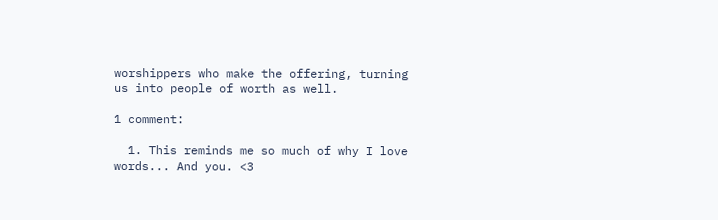worshippers who make the offering, turning us into people of worth as well.

1 comment:

  1. This reminds me so much of why I love words... And you. <3